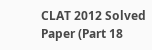CLAT 2012 Solved Paper (Part 18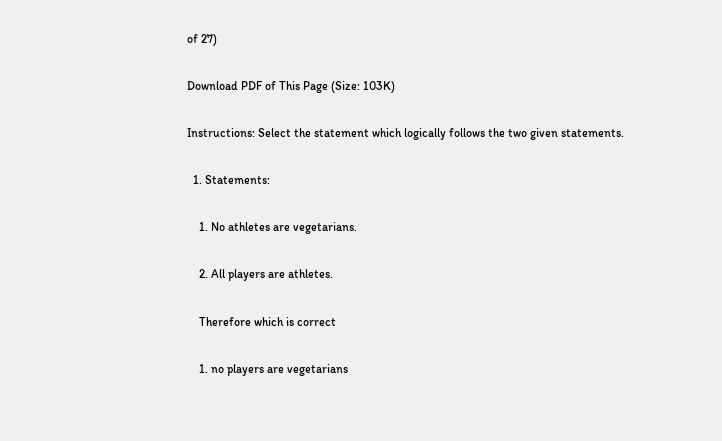of 27)

Download PDF of This Page (Size: 103K)

Instructions: Select the statement which logically follows the two given statements.

  1. Statements:

    1. No athletes are vegetarians.

    2. All players are athletes.

    Therefore which is correct

    1. no players are vegetarians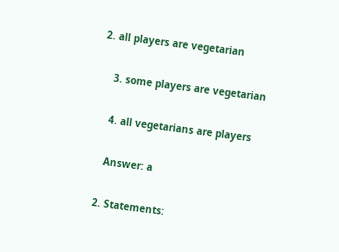2. all players are vegetarian

    3. some players are vegetarian

    4. all vegetarians are players

    Answer: a

  2. Statements: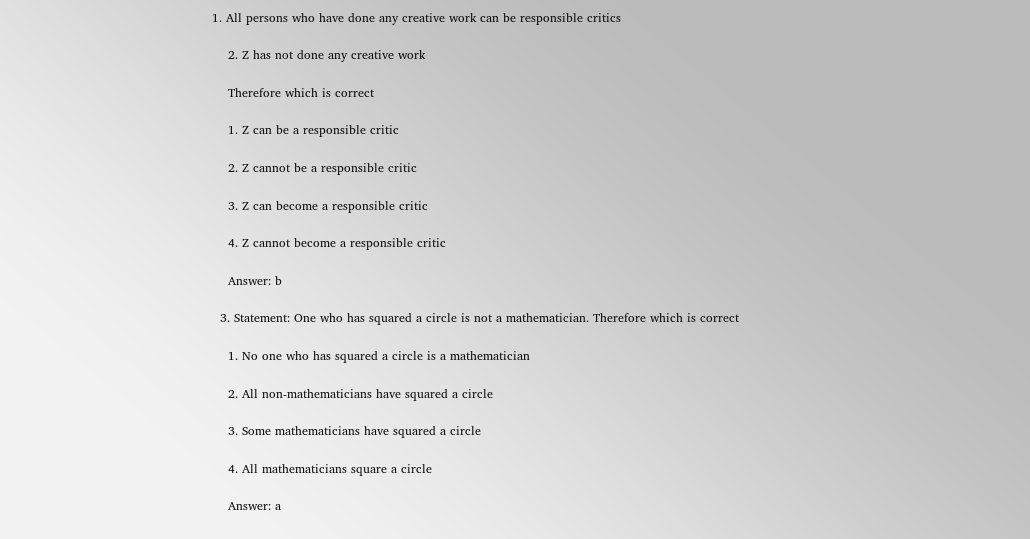1. All persons who have done any creative work can be responsible critics

    2. Z has not done any creative work

    Therefore which is correct

    1. Z can be a responsible critic

    2. Z cannot be a responsible critic

    3. Z can become a responsible critic

    4. Z cannot become a responsible critic

    Answer: b

  3. Statement: One who has squared a circle is not a mathematician. Therefore which is correct

    1. No one who has squared a circle is a mathematician

    2. All non-mathematicians have squared a circle

    3. Some mathematicians have squared a circle

    4. All mathematicians square a circle

    Answer: a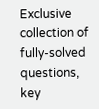Exclusive collection of fully-solved questions, key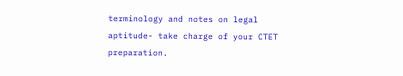terminology and notes on legal aptitude- take charge of your CTET preparation.